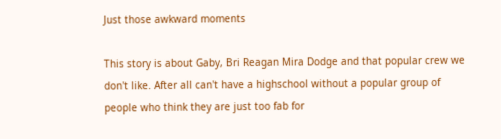Just those awkward moments

This story is about Gaby, Bri Reagan Mira Dodge and that popular crew we don't like. After all can't have a highschool without a popular group of people who think they are just too fab for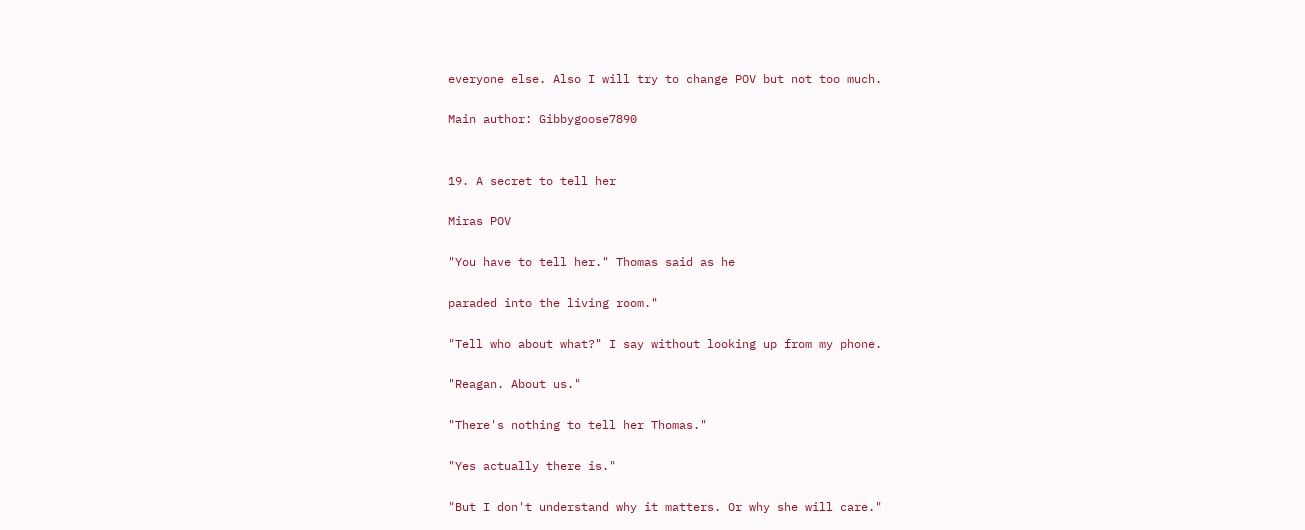everyone else. Also I will try to change POV but not too much.

Main author: Gibbygoose7890


19. A secret to tell her

Miras POV

"You have to tell her." Thomas said as he

paraded into the living room."

"Tell who about what?" I say without looking up from my phone.

"Reagan. About us."

"There's nothing to tell her Thomas."

"Yes actually there is."

"But I don't understand why it matters. Or why she will care."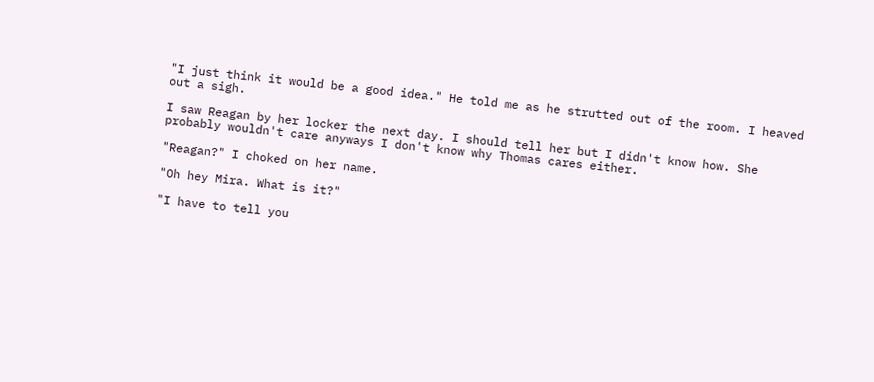"I just think it would be a good idea." He told me as he strutted out of the room. I heaved out a sigh.

I saw Reagan by her locker the next day. I should tell her but I didn't know how. She probably wouldn't care anyways I don't know why Thomas cares either.

"Reagan?" I choked on her name.

"Oh hey Mira. What is it?"

"I have to tell you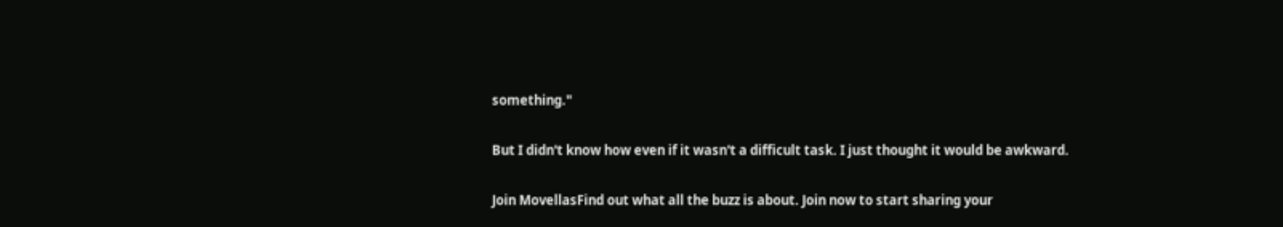something."

But I didn't know how even if it wasn't a difficult task. I just thought it would be awkward.

Join MovellasFind out what all the buzz is about. Join now to start sharing your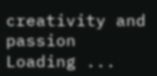creativity and passion
Loading ...